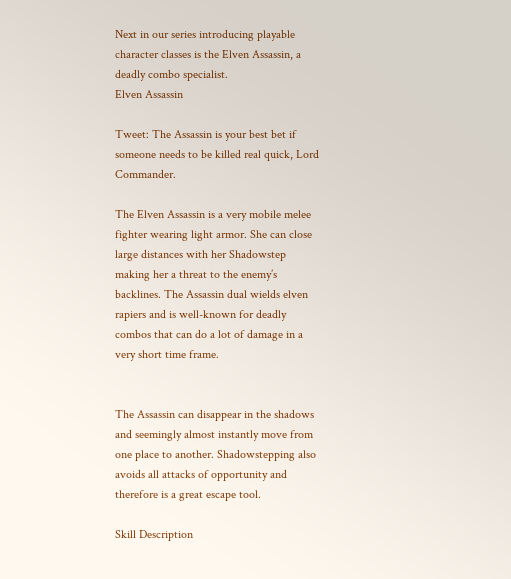Next in our series introducing playable character classes is the Elven Assassin, a deadly combo specialist.
Elven Assassin

Tweet: The Assassin is your best bet if someone needs to be killed real quick, Lord Commander.

The Elven Assassin is a very mobile melee fighter wearing light armor. She can close large distances with her Shadowstep making her a threat to the enemy’s backlines. The Assassin dual wields elven rapiers and is well-known for deadly combos that can do a lot of damage in a very short time frame.


The Assassin can disappear in the shadows and seemingly almost instantly move from one place to another. Shadowstepping also avoids all attacks of opportunity and therefore is a great escape tool.

Skill Description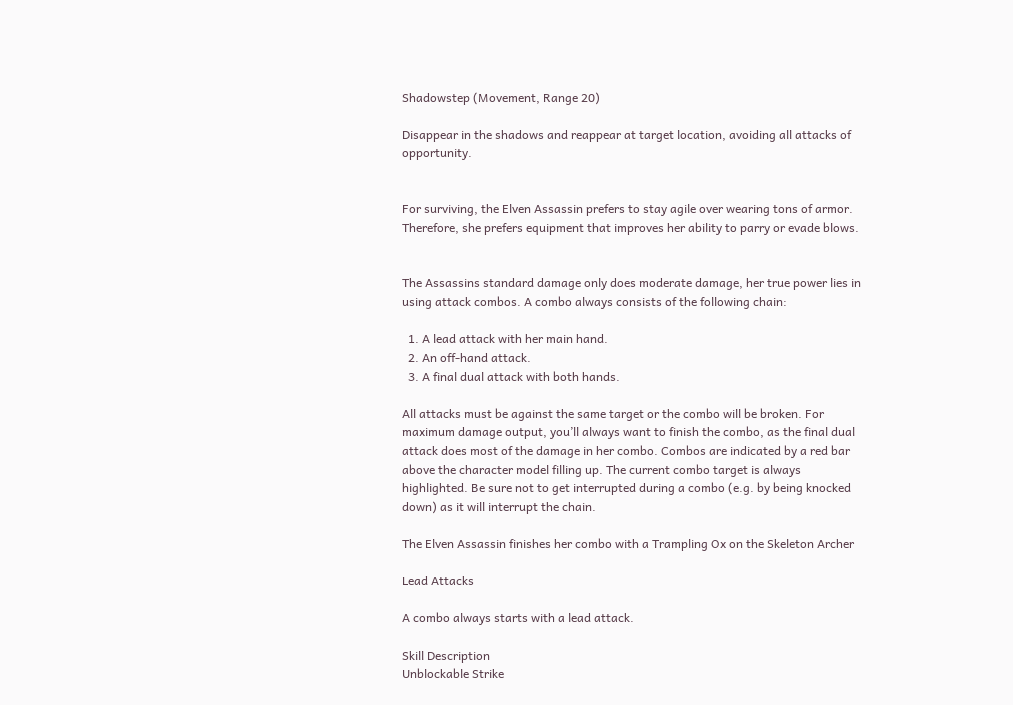Shadowstep (Movement, Range 20)

Disappear in the shadows and reappear at target location, avoiding all attacks of opportunity.


For surviving, the Elven Assassin prefers to stay agile over wearing tons of armor. Therefore, she prefers equipment that improves her ability to parry or evade blows.


The Assassins standard damage only does moderate damage, her true power lies in using attack combos. A combo always consists of the following chain:

  1. A lead attack with her main hand.
  2. An off-hand attack.
  3. A final dual attack with both hands.

All attacks must be against the same target or the combo will be broken. For maximum damage output, you’ll always want to finish the combo, as the final dual attack does most of the damage in her combo. Combos are indicated by a red bar above the character model filling up. The current combo target is always highlighted. Be sure not to get interrupted during a combo (e.g. by being knocked down) as it will interrupt the chain.

The Elven Assassin finishes her combo with a Trampling Ox on the Skeleton Archer

Lead Attacks

A combo always starts with a lead attack.

Skill Description
Unblockable Strike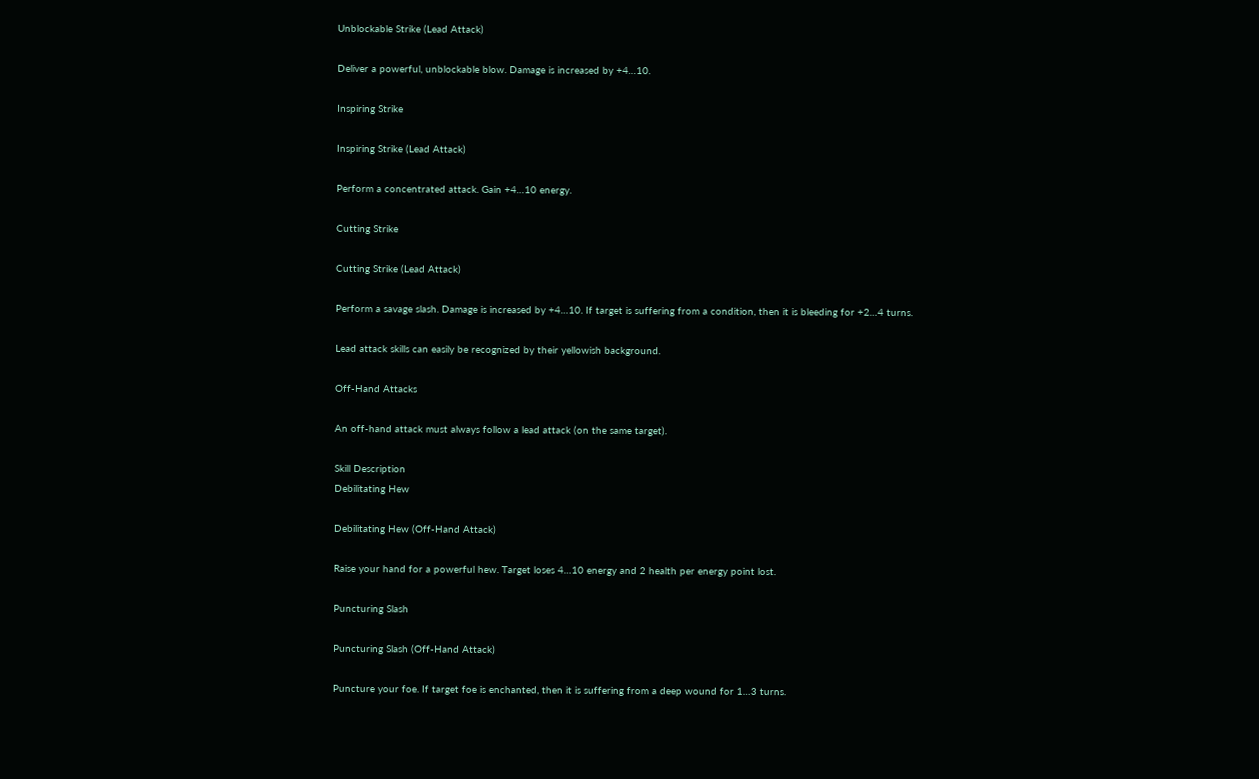Unblockable Strike (Lead Attack)

Deliver a powerful, unblockable blow. Damage is increased by +4…10.

Inspiring Strike

Inspiring Strike (Lead Attack)

Perform a concentrated attack. Gain +4…10 energy.

Cutting Strike

Cutting Strike (Lead Attack)

Perform a savage slash. Damage is increased by +4…10. If target is suffering from a condition, then it is bleeding for +2…4 turns.

Lead attack skills can easily be recognized by their yellowish background.

Off-Hand Attacks

An off-hand attack must always follow a lead attack (on the same target).

Skill Description
Debilitating Hew

Debilitating Hew (Off-Hand Attack)

Raise your hand for a powerful hew. Target loses 4…10 energy and 2 health per energy point lost.

Puncturing Slash

Puncturing Slash (Off-Hand Attack)

Puncture your foe. If target foe is enchanted, then it is suffering from a deep wound for 1…3 turns.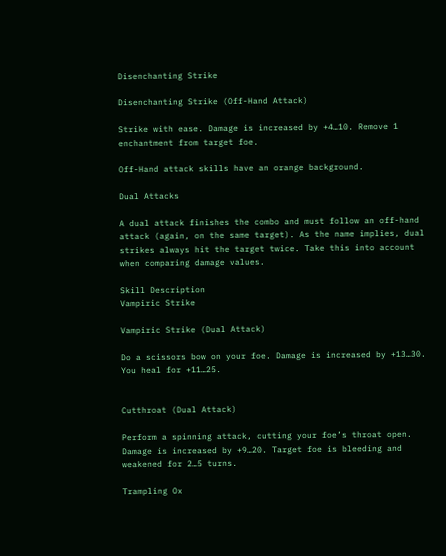Disenchanting Strike

Disenchanting Strike (Off-Hand Attack)

Strike with ease. Damage is increased by +4…10. Remove 1 enchantment from target foe.

Off-Hand attack skills have an orange background.

Dual Attacks

A dual attack finishes the combo and must follow an off-hand attack (again, on the same target). As the name implies, dual strikes always hit the target twice. Take this into account when comparing damage values.

Skill Description
Vampiric Strike

Vampiric Strike (Dual Attack)

Do a scissors bow on your foe. Damage is increased by +13…30. You heal for +11…25.


Cutthroat (Dual Attack)

Perform a spinning attack, cutting your foe’s throat open. Damage is increased by +9…20. Target foe is bleeding and weakened for 2…5 turns.

Trampling Ox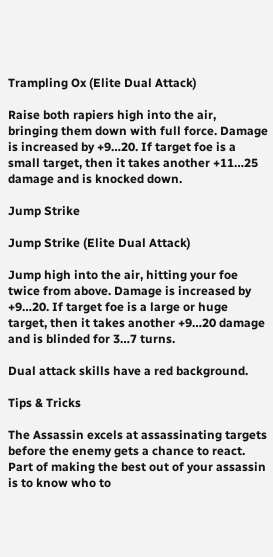Trampling Ox (Elite Dual Attack)

Raise both rapiers high into the air, bringing them down with full force. Damage is increased by +9…20. If target foe is a small target, then it takes another +11…25 damage and is knocked down.

Jump Strike

Jump Strike (Elite Dual Attack)

Jump high into the air, hitting your foe twice from above. Damage is increased by +9…20. If target foe is a large or huge target, then it takes another +9…20 damage and is blinded for 3…7 turns.

Dual attack skills have a red background.

Tips & Tricks

The Assassin excels at assassinating targets before the enemy gets a chance to react. Part of making the best out of your assassin is to know who to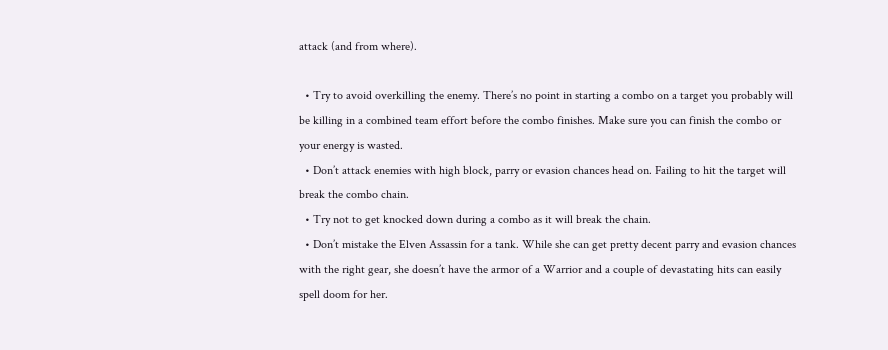attack (and from where).

  • Try to avoid overkilling the enemy. There’s no point in starting a combo on a target you probably will be killing in a combined team effort before the combo finishes. Make sure you can finish the combo or your energy is wasted.
  • Don’t attack enemies with high block, parry or evasion chances head on. Failing to hit the target will break the combo chain.
  • Try not to get knocked down during a combo as it will break the chain.
  • Don’t mistake the Elven Assassin for a tank. While she can get pretty decent parry and evasion chances with the right gear, she doesn’t have the armor of a Warrior and a couple of devastating hits can easily spell doom for her.